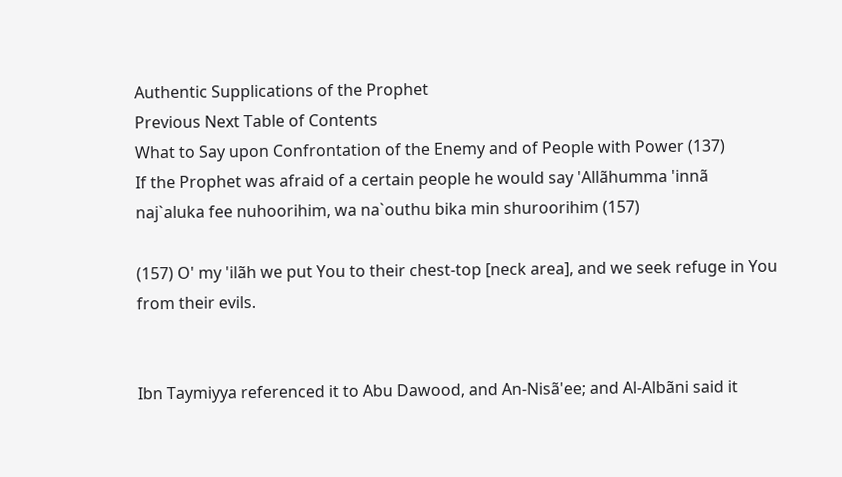Authentic Supplications of the Prophet
Previous Next Table of Contents
What to Say upon Confrontation of the Enemy and of People with Power (137)
If the Prophet was afraid of a certain people he would say 'Allãhumma 'innã naj`aluka fee nuhoorihim, wa na`outhu bika min shuroorihim (157)

(157) O' my 'ilãh we put You to their chest-top [neck area], and we seek refuge in You from their evils.


Ibn Taymiyya referenced it to Abu Dawood, and An-Nisã'ee; and Al-Albãni said it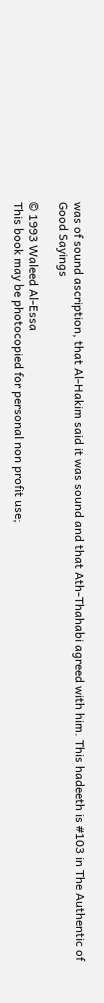was of sound ascription, that Al-Hakim said it was sound and that Ath-Thahabi agreed with him. This hadeeth is #103 in The Authentic of Good Sayings

© 1993 Waleed Al-Essa
This book may be photocopied for personal non profit use;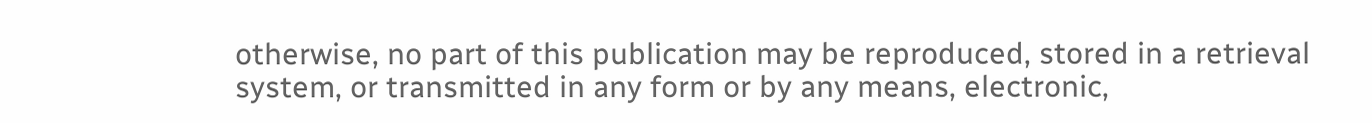otherwise, no part of this publication may be reproduced, stored in a retrieval system, or transmitted in any form or by any means, electronic,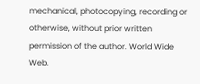mechanical, photocopying, recording or otherwise, without prior written permission of the author. World Wide Web.